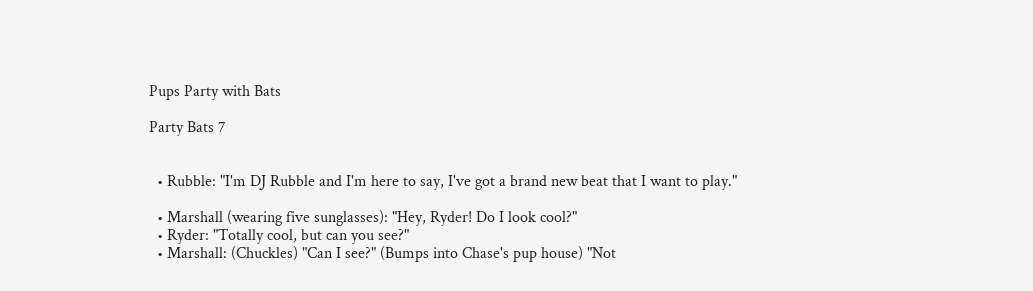Pups Party with Bats

Party Bats 7


  • Rubble: "I'm DJ Rubble and I'm here to say, I've got a brand new beat that I want to play."

  • Marshall (wearing five sunglasses): "Hey, Ryder! Do I look cool?"
  • Ryder: "Totally cool, but can you see?"
  • Marshall: (Chuckles) "Can I see?" (Bumps into Chase's pup house) "Not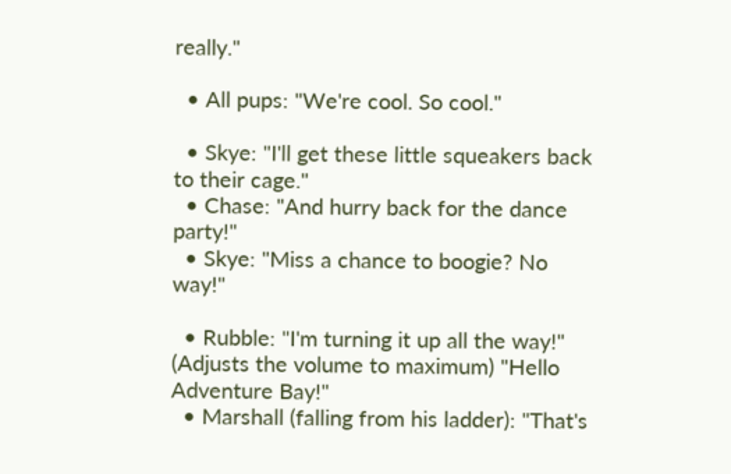really."

  • All pups: "We're cool. So cool."

  • Skye: "I'll get these little squeakers back to their cage."
  • Chase: "And hurry back for the dance party!"
  • Skye: "Miss a chance to boogie? No way!"

  • Rubble: "I'm turning it up all the way!" (Adjusts the volume to maximum) "Hello Adventure Bay!"
  • Marshall (falling from his ladder): "That's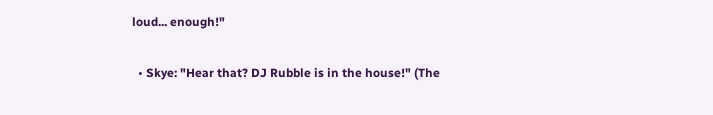loud... enough!"

  • Skye: "Hear that? DJ Rubble is in the house!" (The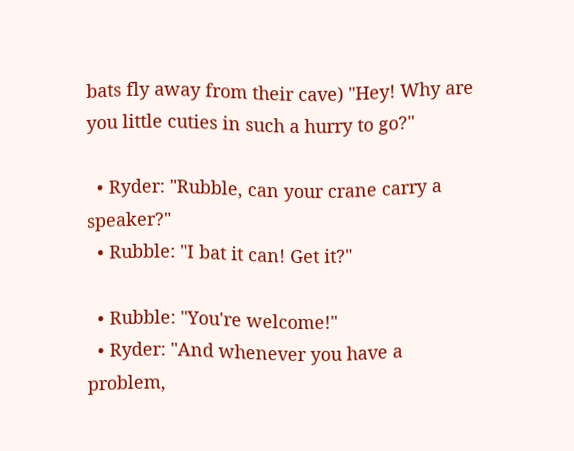bats fly away from their cave) "Hey! Why are you little cuties in such a hurry to go?"

  • Ryder: "Rubble, can your crane carry a speaker?"
  • Rubble: "I bat it can! Get it?"

  • Rubble: "You're welcome!"
  • Ryder: "And whenever you have a problem,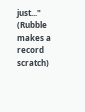just..." (Rubble makes a record scratch)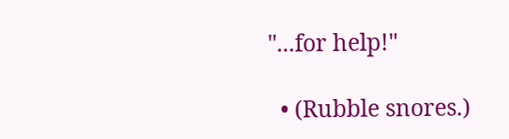"...for help!"

  • (Rubble snores.)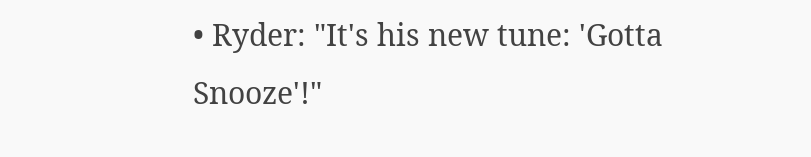• Ryder: "It's his new tune: 'Gotta Snooze'!"